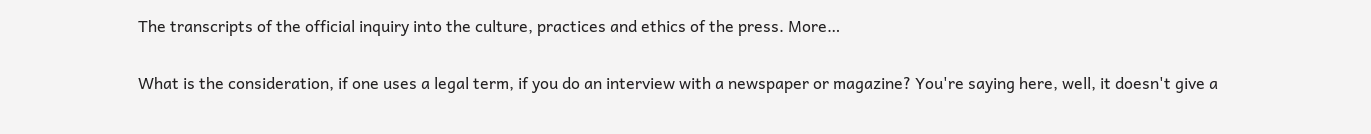The transcripts of the official inquiry into the culture, practices and ethics of the press. More…

What is the consideration, if one uses a legal term, if you do an interview with a newspaper or magazine? You're saying here, well, it doesn't give a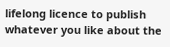lifelong licence to publish whatever you like about the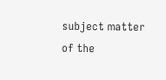subject matter of the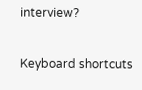interview?

Keyboard shortcuts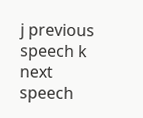j previous speech k next speech